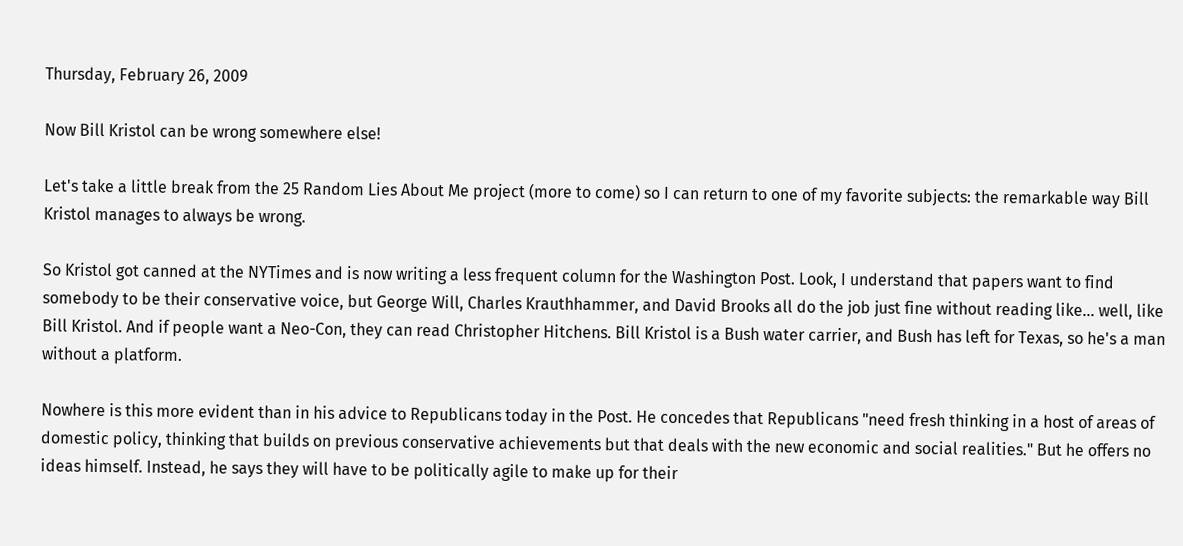Thursday, February 26, 2009

Now Bill Kristol can be wrong somewhere else!

Let's take a little break from the 25 Random Lies About Me project (more to come) so I can return to one of my favorite subjects: the remarkable way Bill Kristol manages to always be wrong.

So Kristol got canned at the NYTimes and is now writing a less frequent column for the Washington Post. Look, I understand that papers want to find somebody to be their conservative voice, but George Will, Charles Krauthhammer, and David Brooks all do the job just fine without reading like... well, like Bill Kristol. And if people want a Neo-Con, they can read Christopher Hitchens. Bill Kristol is a Bush water carrier, and Bush has left for Texas, so he's a man without a platform.

Nowhere is this more evident than in his advice to Republicans today in the Post. He concedes that Republicans "need fresh thinking in a host of areas of domestic policy, thinking that builds on previous conservative achievements but that deals with the new economic and social realities." But he offers no ideas himself. Instead, he says they will have to be politically agile to make up for their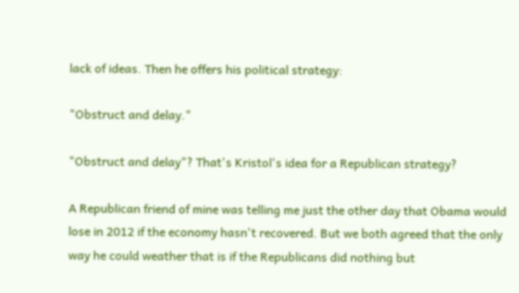lack of ideas. Then he offers his political strategy:

"Obstruct and delay."

"Obstruct and delay"? That's Kristol's idea for a Republican strategy?

A Republican friend of mine was telling me just the other day that Obama would lose in 2012 if the economy hasn't recovered. But we both agreed that the only way he could weather that is if the Republicans did nothing but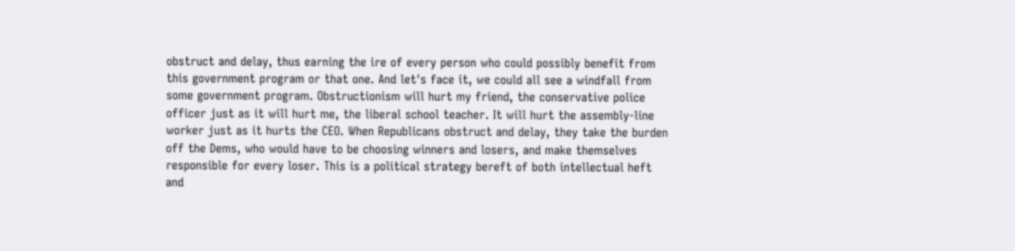obstruct and delay, thus earning the ire of every person who could possibly benefit from this government program or that one. And let's face it, we could all see a windfall from some government program. Obstructionism will hurt my friend, the conservative police officer just as it will hurt me, the liberal school teacher. It will hurt the assembly-line worker just as it hurts the CEO. When Republicans obstruct and delay, they take the burden off the Dems, who would have to be choosing winners and losers, and make themselves responsible for every loser. This is a political strategy bereft of both intellectual heft and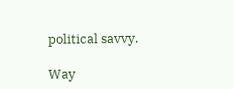political savvy.

Way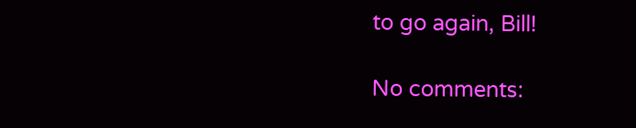to go again, Bill!

No comments: